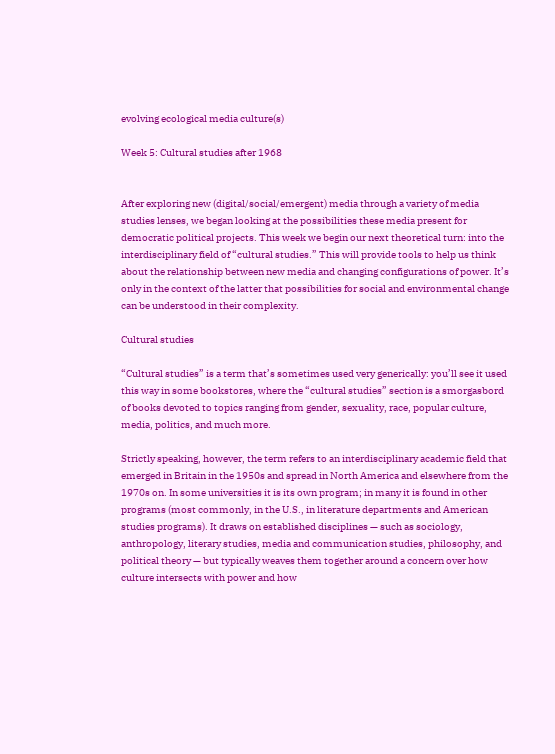evolving ecological media culture(s)

Week 5: Cultural studies after 1968


After exploring new (digital/social/emergent) media through a variety of media studies lenses, we began looking at the possibilities these media present for democratic political projects. This week we begin our next theoretical turn: into the interdisciplinary field of “cultural studies.” This will provide tools to help us think about the relationship between new media and changing configurations of power. It’s only in the context of the latter that possibilities for social and environmental change can be understood in their complexity.

Cultural studies

“Cultural studies” is a term that’s sometimes used very generically: you’ll see it used this way in some bookstores, where the “cultural studies” section is a smorgasbord of books devoted to topics ranging from gender, sexuality, race, popular culture, media, politics, and much more.

Strictly speaking, however, the term refers to an interdisciplinary academic field that emerged in Britain in the 1950s and spread in North America and elsewhere from the 1970s on. In some universities it is its own program; in many it is found in other programs (most commonly, in the U.S., in literature departments and American studies programs). It draws on established disciplines — such as sociology, anthropology, literary studies, media and communication studies, philosophy, and political theory — but typically weaves them together around a concern over how culture intersects with power and how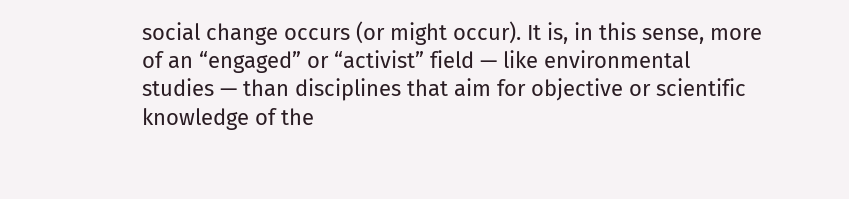social change occurs (or might occur). It is, in this sense, more of an “engaged” or “activist” field — like environmental studies — than disciplines that aim for objective or scientific knowledge of the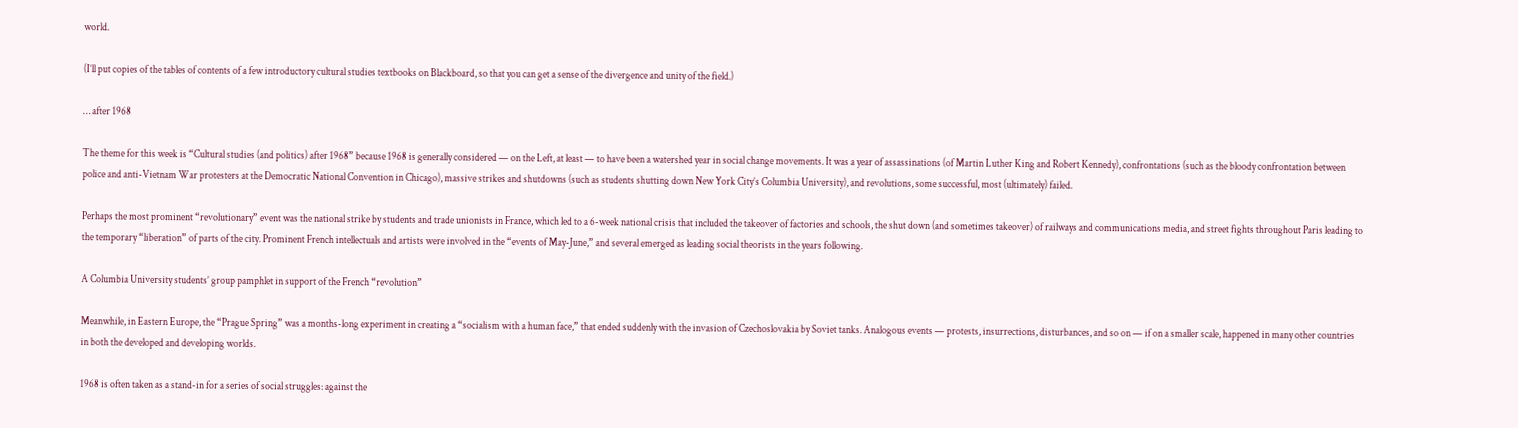world.

(I’ll put copies of the tables of contents of a few introductory cultural studies textbooks on Blackboard, so that you can get a sense of the divergence and unity of the field.)

… after 1968

The theme for this week is “Cultural studies (and politics) after 1968” because 1968 is generally considered — on the Left, at least — to have been a watershed year in social change movements. It was a year of assassinations (of Martin Luther King and Robert Kennedy), confrontations (such as the bloody confrontation between police and anti-Vietnam War protesters at the Democratic National Convention in Chicago), massive strikes and shutdowns (such as students shutting down New York City’s Columbia University), and revolutions, some successful, most (ultimately) failed.

Perhaps the most prominent “revolutionary” event was the national strike by students and trade unionists in France, which led to a 6-week national crisis that included the takeover of factories and schools, the shut down (and sometimes takeover) of railways and communications media, and street fights throughout Paris leading to the temporary “liberation” of parts of the city. Prominent French intellectuals and artists were involved in the “events of May-June,” and several emerged as leading social theorists in the years following.

A Columbia University students’ group pamphlet in support of the French “revolution”

Meanwhile, in Eastern Europe, the “Prague Spring” was a months-long experiment in creating a “socialism with a human face,” that ended suddenly with the invasion of Czechoslovakia by Soviet tanks. Analogous events — protests, insurrections, disturbances, and so on — if on a smaller scale, happened in many other countries in both the developed and developing worlds.

1968 is often taken as a stand-in for a series of social struggles: against the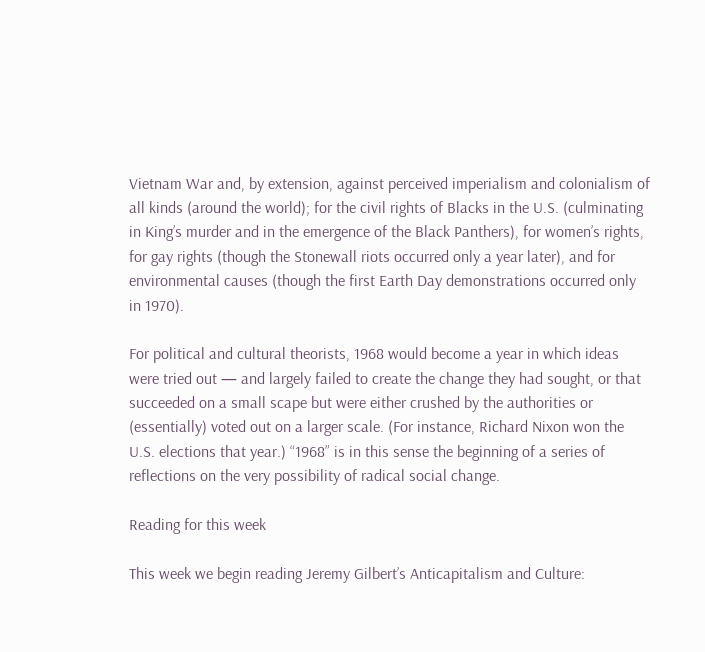Vietnam War and, by extension, against perceived imperialism and colonialism of all kinds (around the world); for the civil rights of Blacks in the U.S. (culminating in King’s murder and in the emergence of the Black Panthers), for women’s rights, for gay rights (though the Stonewall riots occurred only a year later), and for environmental causes (though the first Earth Day demonstrations occurred only in 1970).

For political and cultural theorists, 1968 would become a year in which ideas were tried out — and largely failed to create the change they had sought, or that succeeded on a small scape but were either crushed by the authorities or (essentially) voted out on a larger scale. (For instance, Richard Nixon won the U.S. elections that year.) “1968” is in this sense the beginning of a series of reflections on the very possibility of radical social change.

Reading for this week

This week we begin reading Jeremy Gilbert’s Anticapitalism and Culture: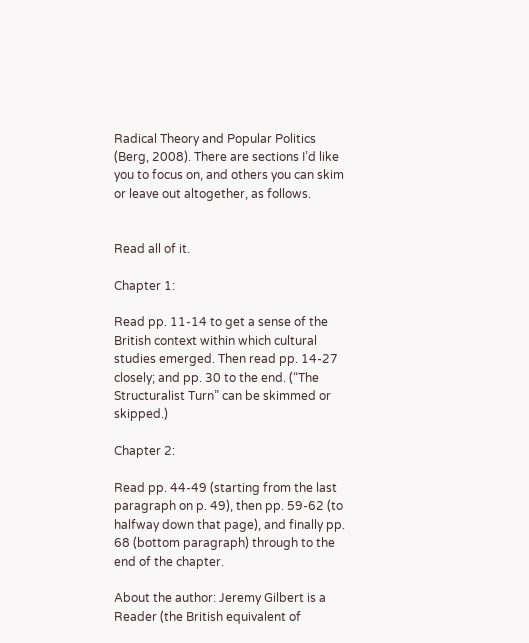Radical Theory and Popular Politics (Berg, 2008). There are sections I’d like you to focus on, and others you can skim or leave out altogether, as follows.


Read all of it.

Chapter 1:

Read pp. 11-14 to get a sense of the British context within which cultural studies emerged. Then read pp. 14-27 closely; and pp. 30 to the end. (“The Structuralist Turn” can be skimmed or skipped.)

Chapter 2:

Read pp. 44-49 (starting from the last paragraph on p. 49), then pp. 59-62 (to halfway down that page), and finally pp. 68 (bottom paragraph) through to the end of the chapter.

About the author: Jeremy Gilbert is a Reader (the British equivalent of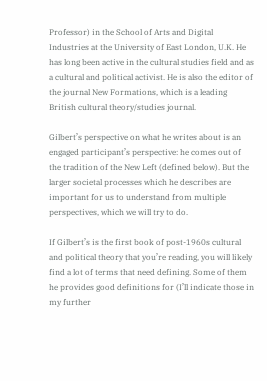Professor) in the School of Arts and Digital Industries at the University of East London, U.K. He has long been active in the cultural studies field and as a cultural and political activist. He is also the editor of the journal New Formations, which is a leading British cultural theory/studies journal.

Gilbert’s perspective on what he writes about is an engaged participant’s perspective: he comes out of the tradition of the New Left (defined below). But the larger societal processes which he describes are important for us to understand from multiple perspectives, which we will try to do.

If Gilbert’s is the first book of post-1960s cultural and political theory that you’re reading, you will likely find a lot of terms that need defining. Some of them he provides good definitions for (I’ll indicate those in my further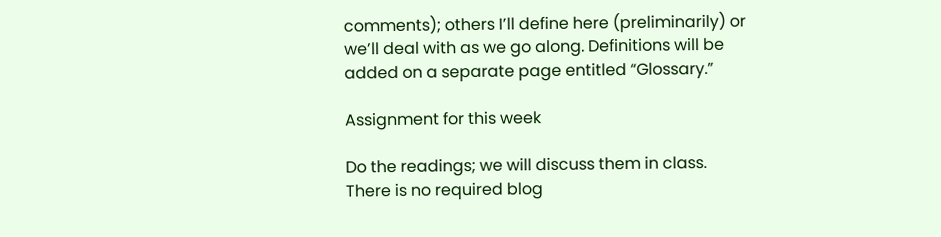comments); others I’ll define here (preliminarily) or we’ll deal with as we go along. Definitions will be added on a separate page entitled “Glossary.”

Assignment for this week

Do the readings; we will discuss them in class. There is no required blog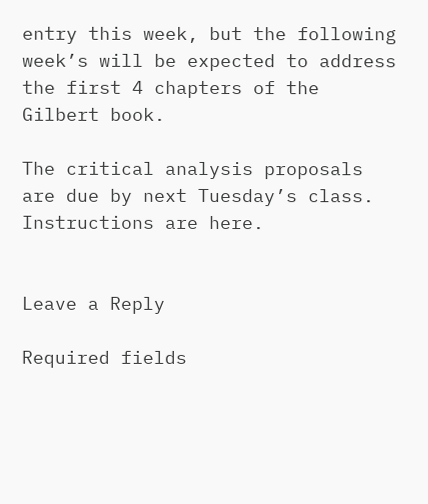entry this week, but the following week’s will be expected to address the first 4 chapters of the Gilbert book.

The critical analysis proposals are due by next Tuesday’s class. Instructions are here.


Leave a Reply

Required fields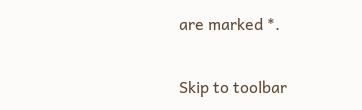are marked *.

Skip to toolbar